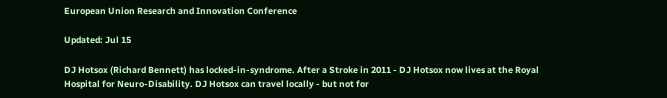European Union Research and Innovation Conference

Updated: Jul 15

DJ Hotsox (Richard Bennett) has locked-in-syndrome. After a Stroke in 2011 - DJ Hotsox now lives at the Royal Hospital for Neuro-Disability. DJ Hotsox can travel locally - but not for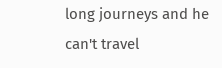long journeys and he can't travel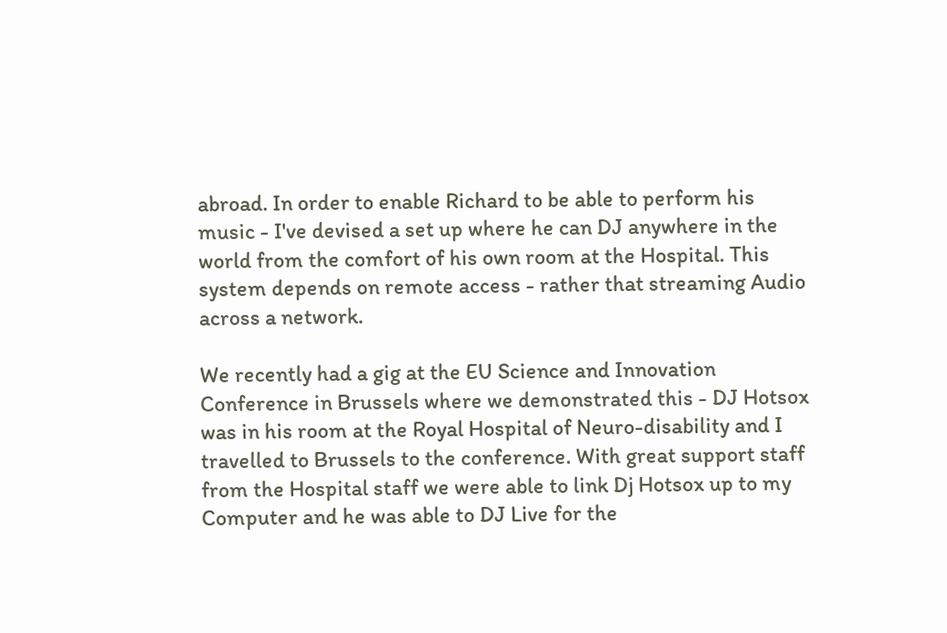abroad. In order to enable Richard to be able to perform his music - I've devised a set up where he can DJ anywhere in the world from the comfort of his own room at the Hospital. This system depends on remote access - rather that streaming Audio across a network.

We recently had a gig at the EU Science and Innovation Conference in Brussels where we demonstrated this - DJ Hotsox was in his room at the Royal Hospital of Neuro-disability and I travelled to Brussels to the conference. With great support staff from the Hospital staff we were able to link Dj Hotsox up to my Computer and he was able to DJ Live for the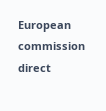European commission direct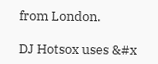from London.

DJ Hotsox uses &#x